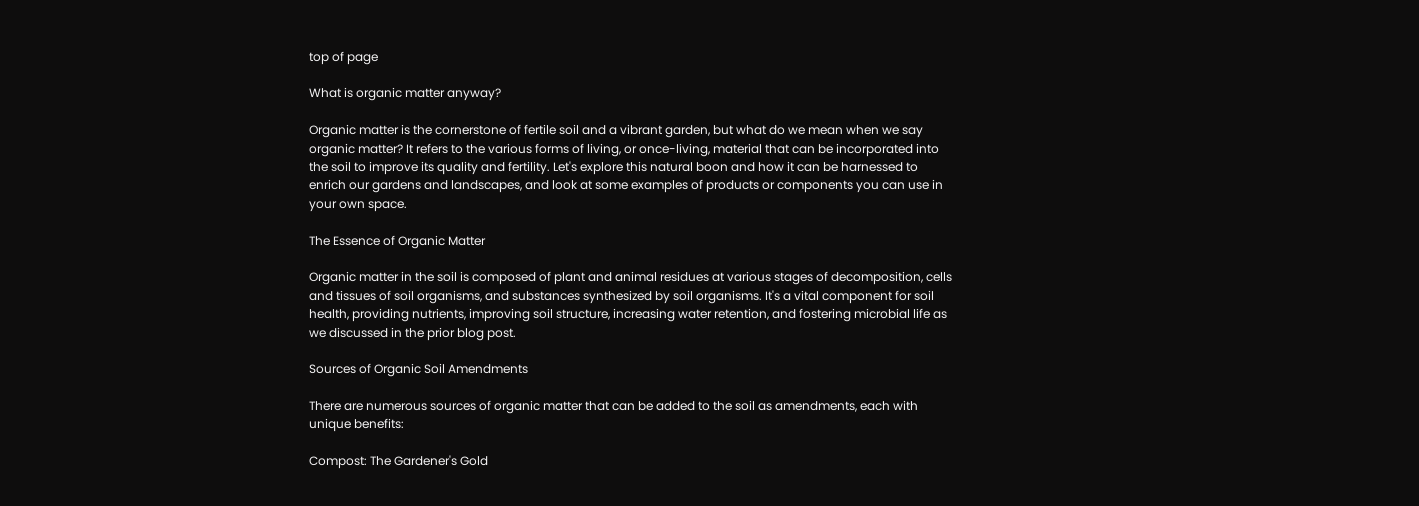top of page

What is organic matter anyway?

Organic matter is the cornerstone of fertile soil and a vibrant garden, but what do we mean when we say organic matter? It refers to the various forms of living, or once-living, material that can be incorporated into the soil to improve its quality and fertility. Let's explore this natural boon and how it can be harnessed to enrich our gardens and landscapes, and look at some examples of products or components you can use in your own space.

The Essence of Organic Matter

Organic matter in the soil is composed of plant and animal residues at various stages of decomposition, cells and tissues of soil organisms, and substances synthesized by soil organisms. It's a vital component for soil health, providing nutrients, improving soil structure, increasing water retention, and fostering microbial life as we discussed in the prior blog post.

Sources of Organic Soil Amendments

There are numerous sources of organic matter that can be added to the soil as amendments, each with unique benefits:

Compost: The Gardener's Gold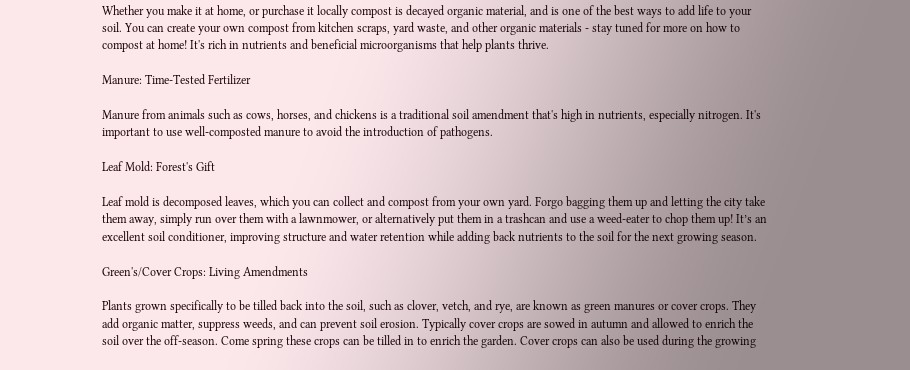Whether you make it at home, or purchase it locally compost is decayed organic material, and is one of the best ways to add life to your soil. You can create your own compost from kitchen scraps, yard waste, and other organic materials - stay tuned for more on how to compost at home! It's rich in nutrients and beneficial microorganisms that help plants thrive.

Manure: Time-Tested Fertilizer

Manure from animals such as cows, horses, and chickens is a traditional soil amendment that's high in nutrients, especially nitrogen. It's important to use well-composted manure to avoid the introduction of pathogens.

Leaf Mold: Forest's Gift

Leaf mold is decomposed leaves, which you can collect and compost from your own yard. Forgo bagging them up and letting the city take them away, simply run over them with a lawnmower, or alternatively put them in a trashcan and use a weed-eater to chop them up! It’s an excellent soil conditioner, improving structure and water retention while adding back nutrients to the soil for the next growing season.

Green's/Cover Crops: Living Amendments

Plants grown specifically to be tilled back into the soil, such as clover, vetch, and rye, are known as green manures or cover crops. They add organic matter, suppress weeds, and can prevent soil erosion. Typically cover crops are sowed in autumn and allowed to enrich the soil over the off-season. Come spring these crops can be tilled in to enrich the garden. Cover crops can also be used during the growing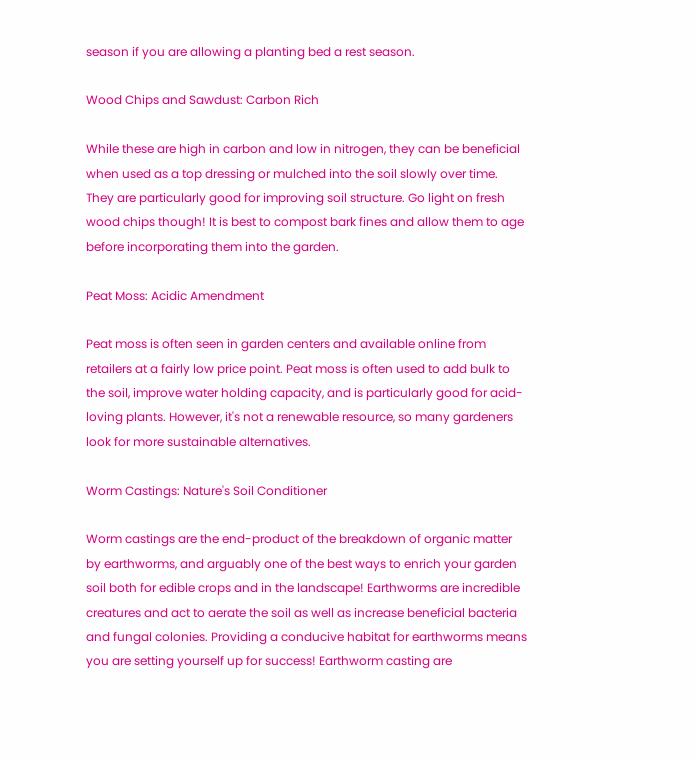season if you are allowing a planting bed a rest season.

Wood Chips and Sawdust: Carbon Rich

While these are high in carbon and low in nitrogen, they can be beneficial when used as a top dressing or mulched into the soil slowly over time. They are particularly good for improving soil structure. Go light on fresh wood chips though! It is best to compost bark fines and allow them to age before incorporating them into the garden.

Peat Moss: Acidic Amendment

Peat moss is often seen in garden centers and available online from retailers at a fairly low price point. Peat moss is often used to add bulk to the soil, improve water holding capacity, and is particularly good for acid-loving plants. However, it's not a renewable resource, so many gardeners look for more sustainable alternatives.

Worm Castings: Nature's Soil Conditioner

Worm castings are the end-product of the breakdown of organic matter by earthworms, and arguably one of the best ways to enrich your garden soil both for edible crops and in the landscape! Earthworms are incredible creatures and act to aerate the soil as well as increase beneficial bacteria and fungal colonies. Providing a conducive habitat for earthworms means you are setting yourself up for success! Earthworm casting are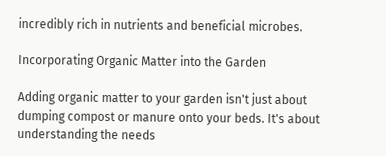incredibly rich in nutrients and beneficial microbes.

Incorporating Organic Matter into the Garden

Adding organic matter to your garden isn't just about dumping compost or manure onto your beds. It's about understanding the needs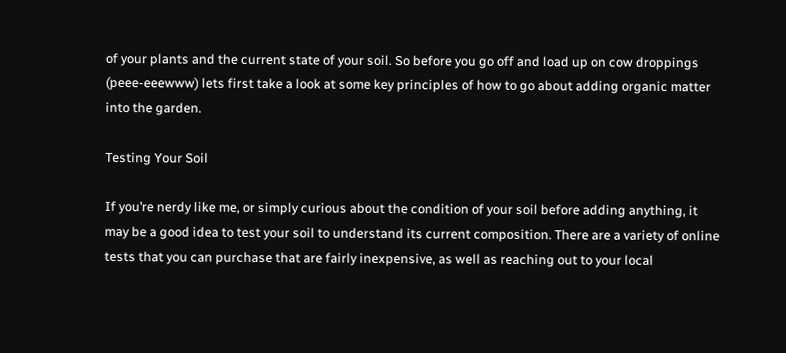of your plants and the current state of your soil. So before you go off and load up on cow droppings (peee-eeewww) lets first take a look at some key principles of how to go about adding organic matter into the garden.

Testing Your Soil

If you’re nerdy like me, or simply curious about the condition of your soil before adding anything, it may be a good idea to test your soil to understand its current composition. There are a variety of online tests that you can purchase that are fairly inexpensive, as well as reaching out to your local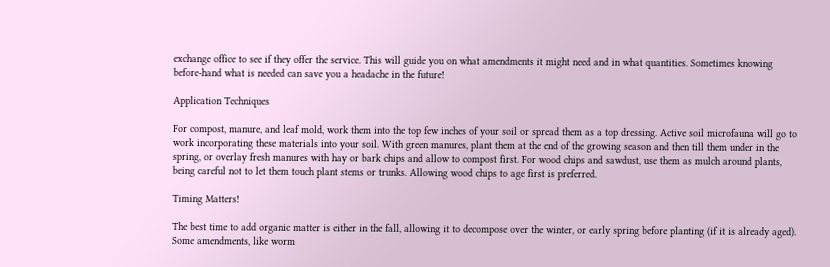exchange office to see if they offer the service. This will guide you on what amendments it might need and in what quantities. Sometimes knowing before-hand what is needed can save you a headache in the future!

Application Techniques

For compost, manure, and leaf mold, work them into the top few inches of your soil or spread them as a top dressing. Active soil microfauna will go to work incorporating these materials into your soil. With green manures, plant them at the end of the growing season and then till them under in the spring, or overlay fresh manures with hay or bark chips and allow to compost first. For wood chips and sawdust, use them as mulch around plants, being careful not to let them touch plant stems or trunks. Allowing wood chips to age first is preferred.

Timing Matters!

The best time to add organic matter is either in the fall, allowing it to decompose over the winter, or early spring before planting (if it is already aged). Some amendments, like worm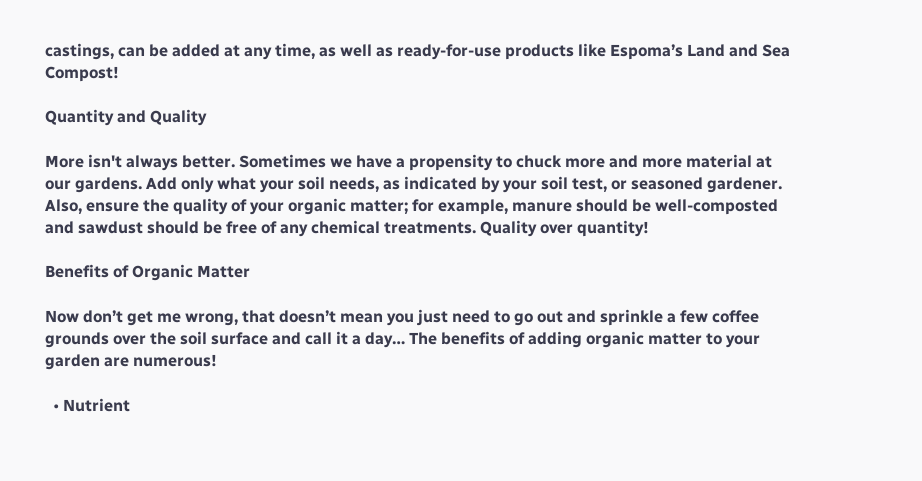castings, can be added at any time, as well as ready-for-use products like Espoma’s Land and Sea Compost!

Quantity and Quality

More isn't always better. Sometimes we have a propensity to chuck more and more material at our gardens. Add only what your soil needs, as indicated by your soil test, or seasoned gardener. Also, ensure the quality of your organic matter; for example, manure should be well-composted and sawdust should be free of any chemical treatments. Quality over quantity!

Benefits of Organic Matter

Now don’t get me wrong, that doesn’t mean you just need to go out and sprinkle a few coffee grounds over the soil surface and call it a day… The benefits of adding organic matter to your garden are numerous!

  • Nutrient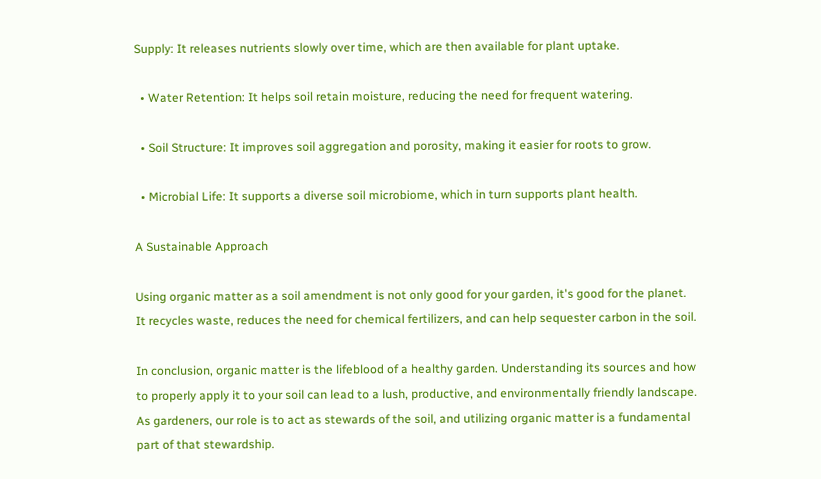Supply: It releases nutrients slowly over time, which are then available for plant uptake.

  • Water Retention: It helps soil retain moisture, reducing the need for frequent watering.

  • Soil Structure: It improves soil aggregation and porosity, making it easier for roots to grow.

  • Microbial Life: It supports a diverse soil microbiome, which in turn supports plant health.

A Sustainable Approach

Using organic matter as a soil amendment is not only good for your garden, it's good for the planet. It recycles waste, reduces the need for chemical fertilizers, and can help sequester carbon in the soil.

In conclusion, organic matter is the lifeblood of a healthy garden. Understanding its sources and how to properly apply it to your soil can lead to a lush, productive, and environmentally friendly landscape. As gardeners, our role is to act as stewards of the soil, and utilizing organic matter is a fundamental part of that stewardship.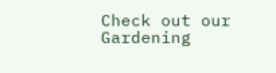Check out our Gardening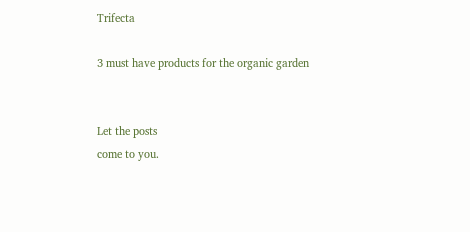Trifecta

3 must have products for the organic garden


Let the posts
come to you.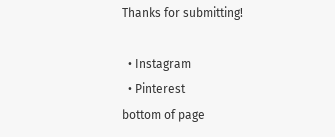Thanks for submitting!

  • Instagram
  • Pinterest
bottom of page